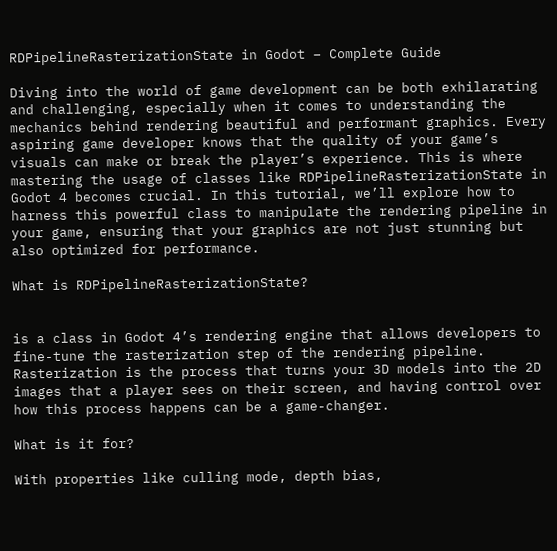RDPipelineRasterizationState in Godot – Complete Guide

Diving into the world of game development can be both exhilarating and challenging, especially when it comes to understanding the mechanics behind rendering beautiful and performant graphics. Every aspiring game developer knows that the quality of your game’s visuals can make or break the player’s experience. This is where mastering the usage of classes like RDPipelineRasterizationState in Godot 4 becomes crucial. In this tutorial, we’ll explore how to harness this powerful class to manipulate the rendering pipeline in your game, ensuring that your graphics are not just stunning but also optimized for performance.

What is RDPipelineRasterizationState?


is a class in Godot 4’s rendering engine that allows developers to fine-tune the rasterization step of the rendering pipeline. Rasterization is the process that turns your 3D models into the 2D images that a player sees on their screen, and having control over how this process happens can be a game-changer.

What is it for?

With properties like culling mode, depth bias,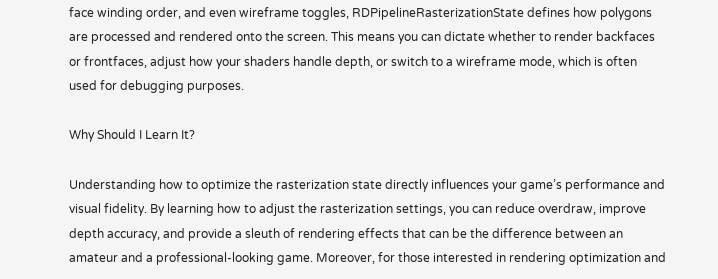face winding order, and even wireframe toggles, RDPipelineRasterizationState defines how polygons are processed and rendered onto the screen. This means you can dictate whether to render backfaces or frontfaces, adjust how your shaders handle depth, or switch to a wireframe mode, which is often used for debugging purposes.

Why Should I Learn It?

Understanding how to optimize the rasterization state directly influences your game’s performance and visual fidelity. By learning how to adjust the rasterization settings, you can reduce overdraw, improve depth accuracy, and provide a sleuth of rendering effects that can be the difference between an amateur and a professional-looking game. Moreover, for those interested in rendering optimization and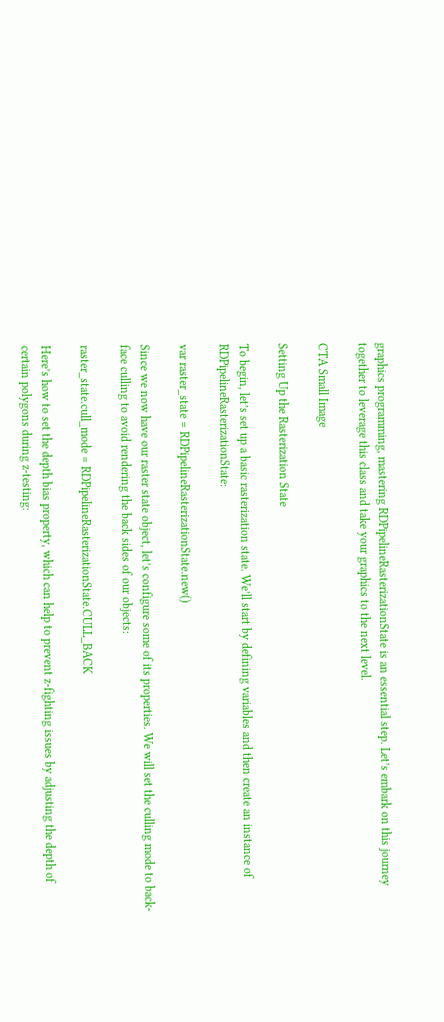graphics programming, mastering RDPipelineRasterizationState is an essential step. Let’s embark on this journey together to leverage this class and take your graphics to the next level.

CTA Small Image

Setting Up the Rasterization State

To begin, let’s set up a basic rasterization state. We’ll start by defining variables and then create an instance of RDPipelineRasterizationState:

var raster_state = RDPipelineRasterizationState.new()

Since we now have our raster state object, let’s configure some of its properties. We will set the culling mode to back-face culling to avoid rendering the back sides of our objects:

raster_state.cull_mode = RDPipelineRasterizationState.CULL_BACK

Here’s how to set the depth bias property, which can help to prevent z-fighting issues by adjusting the depth of certain polygons during z-testing: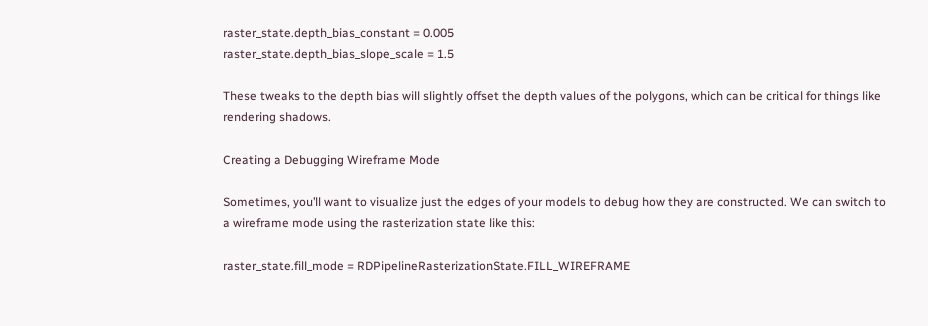raster_state.depth_bias_constant = 0.005
raster_state.depth_bias_slope_scale = 1.5

These tweaks to the depth bias will slightly offset the depth values of the polygons, which can be critical for things like rendering shadows.

Creating a Debugging Wireframe Mode

Sometimes, you’ll want to visualize just the edges of your models to debug how they are constructed. We can switch to a wireframe mode using the rasterization state like this:

raster_state.fill_mode = RDPipelineRasterizationState.FILL_WIREFRAME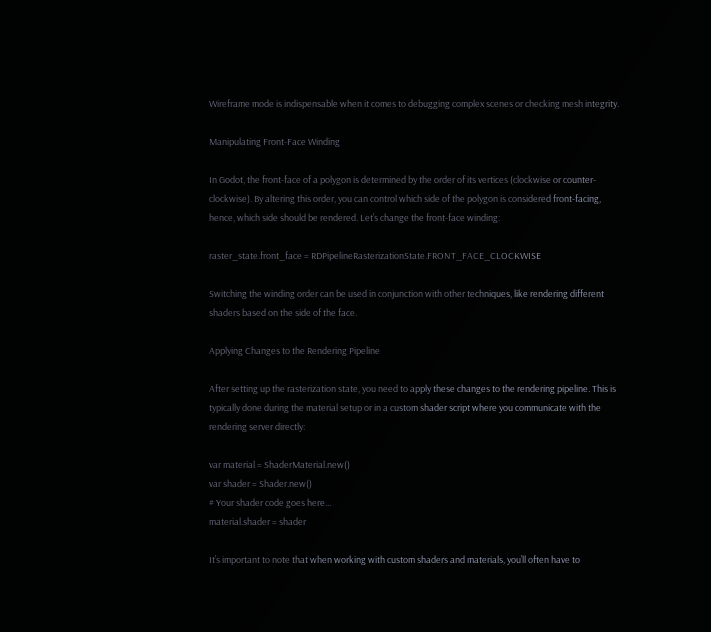Wireframe mode is indispensable when it comes to debugging complex scenes or checking mesh integrity.

Manipulating Front-Face Winding

In Godot, the front-face of a polygon is determined by the order of its vertices (clockwise or counter-clockwise). By altering this order, you can control which side of the polygon is considered front-facing, hence, which side should be rendered. Let’s change the front-face winding:

raster_state.front_face = RDPipelineRasterizationState.FRONT_FACE_CLOCKWISE

Switching the winding order can be used in conjunction with other techniques, like rendering different shaders based on the side of the face.

Applying Changes to the Rendering Pipeline

After setting up the rasterization state, you need to apply these changes to the rendering pipeline. This is typically done during the material setup or in a custom shader script where you communicate with the rendering server directly:

var material = ShaderMaterial.new()
var shader = Shader.new()
# Your shader code goes here...
material.shader = shader

It’s important to note that when working with custom shaders and materials, you’ll often have to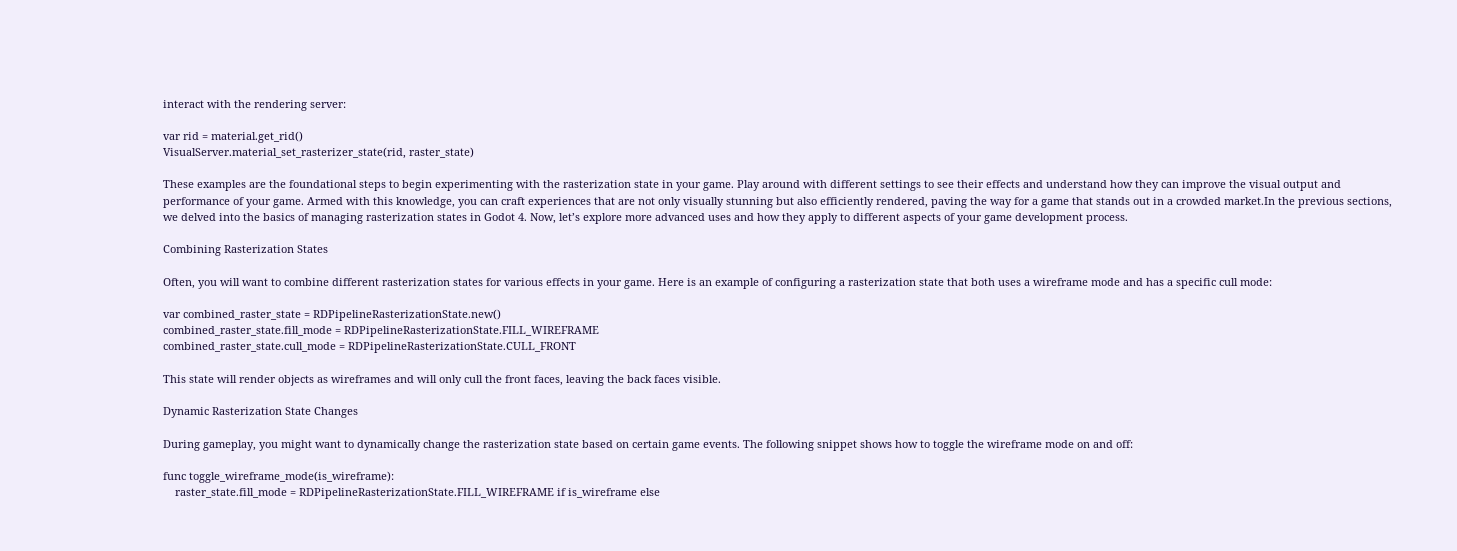interact with the rendering server:

var rid = material.get_rid()
VisualServer.material_set_rasterizer_state(rid, raster_state)

These examples are the foundational steps to begin experimenting with the rasterization state in your game. Play around with different settings to see their effects and understand how they can improve the visual output and performance of your game. Armed with this knowledge, you can craft experiences that are not only visually stunning but also efficiently rendered, paving the way for a game that stands out in a crowded market.In the previous sections, we delved into the basics of managing rasterization states in Godot 4. Now, let’s explore more advanced uses and how they apply to different aspects of your game development process.

Combining Rasterization States

Often, you will want to combine different rasterization states for various effects in your game. Here is an example of configuring a rasterization state that both uses a wireframe mode and has a specific cull mode:

var combined_raster_state = RDPipelineRasterizationState.new()
combined_raster_state.fill_mode = RDPipelineRasterizationState.FILL_WIREFRAME
combined_raster_state.cull_mode = RDPipelineRasterizationState.CULL_FRONT

This state will render objects as wireframes and will only cull the front faces, leaving the back faces visible.

Dynamic Rasterization State Changes

During gameplay, you might want to dynamically change the rasterization state based on certain game events. The following snippet shows how to toggle the wireframe mode on and off:

func toggle_wireframe_mode(is_wireframe):
    raster_state.fill_mode = RDPipelineRasterizationState.FILL_WIREFRAME if is_wireframe else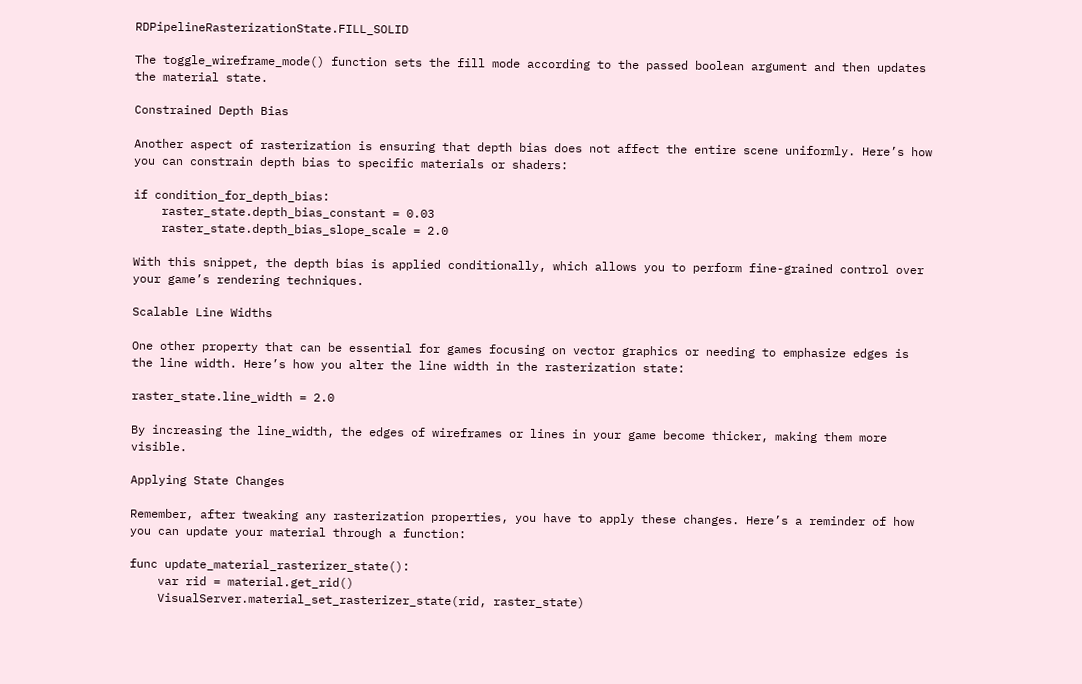RDPipelineRasterizationState.FILL_SOLID

The toggle_wireframe_mode() function sets the fill mode according to the passed boolean argument and then updates the material state.

Constrained Depth Bias

Another aspect of rasterization is ensuring that depth bias does not affect the entire scene uniformly. Here’s how you can constrain depth bias to specific materials or shaders:

if condition_for_depth_bias:
    raster_state.depth_bias_constant = 0.03
    raster_state.depth_bias_slope_scale = 2.0

With this snippet, the depth bias is applied conditionally, which allows you to perform fine-grained control over your game’s rendering techniques.

Scalable Line Widths

One other property that can be essential for games focusing on vector graphics or needing to emphasize edges is the line width. Here’s how you alter the line width in the rasterization state:

raster_state.line_width = 2.0

By increasing the line_width, the edges of wireframes or lines in your game become thicker, making them more visible.

Applying State Changes

Remember, after tweaking any rasterization properties, you have to apply these changes. Here’s a reminder of how you can update your material through a function:

func update_material_rasterizer_state():
    var rid = material.get_rid()
    VisualServer.material_set_rasterizer_state(rid, raster_state)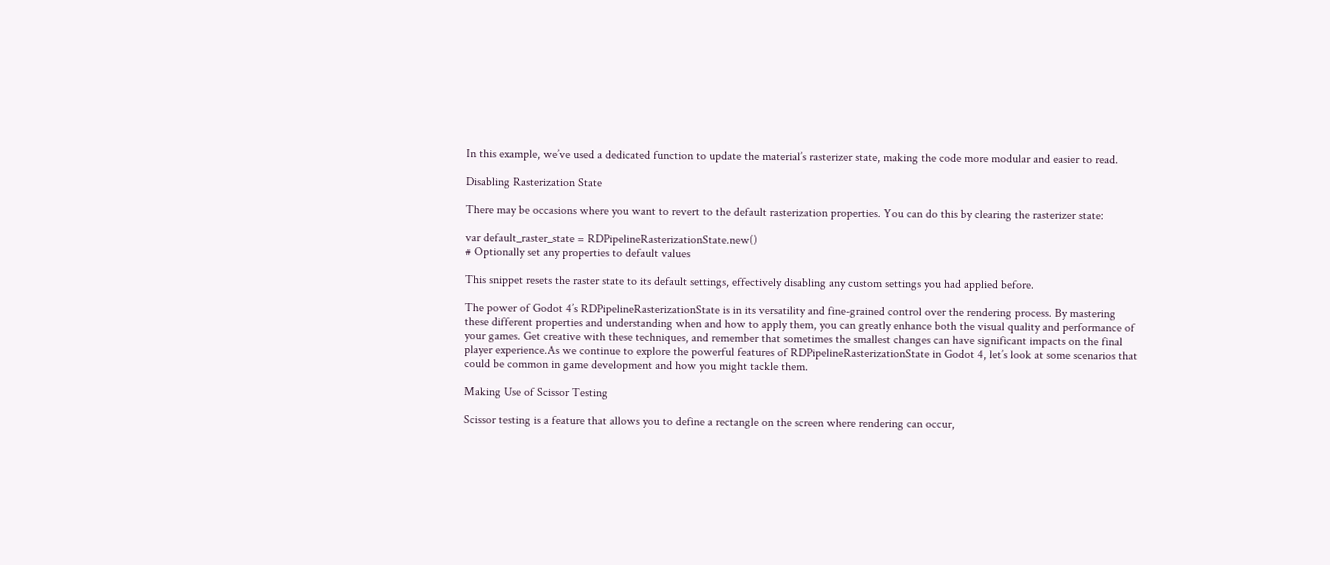In this example, we’ve used a dedicated function to update the material’s rasterizer state, making the code more modular and easier to read.

Disabling Rasterization State

There may be occasions where you want to revert to the default rasterization properties. You can do this by clearing the rasterizer state:

var default_raster_state = RDPipelineRasterizationState.new()
# Optionally set any properties to default values

This snippet resets the raster state to its default settings, effectively disabling any custom settings you had applied before.

The power of Godot 4’s RDPipelineRasterizationState is in its versatility and fine-grained control over the rendering process. By mastering these different properties and understanding when and how to apply them, you can greatly enhance both the visual quality and performance of your games. Get creative with these techniques, and remember that sometimes the smallest changes can have significant impacts on the final player experience.As we continue to explore the powerful features of RDPipelineRasterizationState in Godot 4, let’s look at some scenarios that could be common in game development and how you might tackle them.

Making Use of Scissor Testing

Scissor testing is a feature that allows you to define a rectangle on the screen where rendering can occur,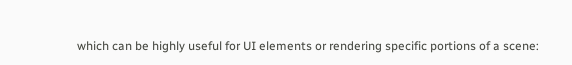which can be highly useful for UI elements or rendering specific portions of a scene: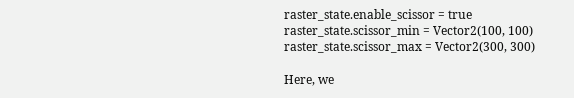raster_state.enable_scissor = true
raster_state.scissor_min = Vector2(100, 100)
raster_state.scissor_max = Vector2(300, 300)

Here, we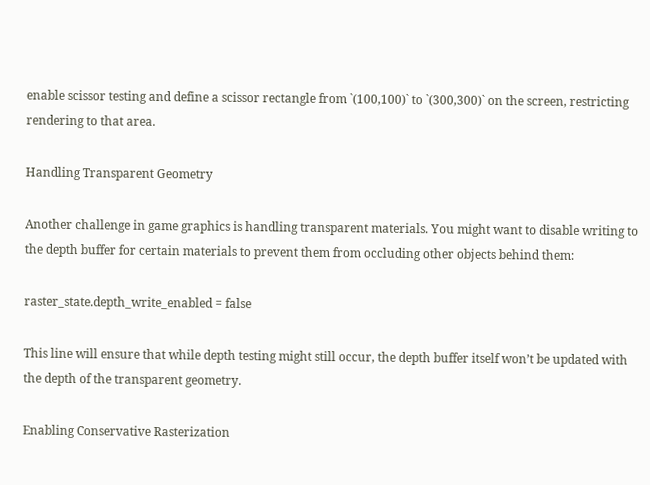enable scissor testing and define a scissor rectangle from `(100,100)` to `(300,300)` on the screen, restricting rendering to that area.

Handling Transparent Geometry

Another challenge in game graphics is handling transparent materials. You might want to disable writing to the depth buffer for certain materials to prevent them from occluding other objects behind them:

raster_state.depth_write_enabled = false

This line will ensure that while depth testing might still occur, the depth buffer itself won’t be updated with the depth of the transparent geometry.

Enabling Conservative Rasterization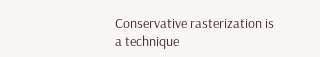Conservative rasterization is a technique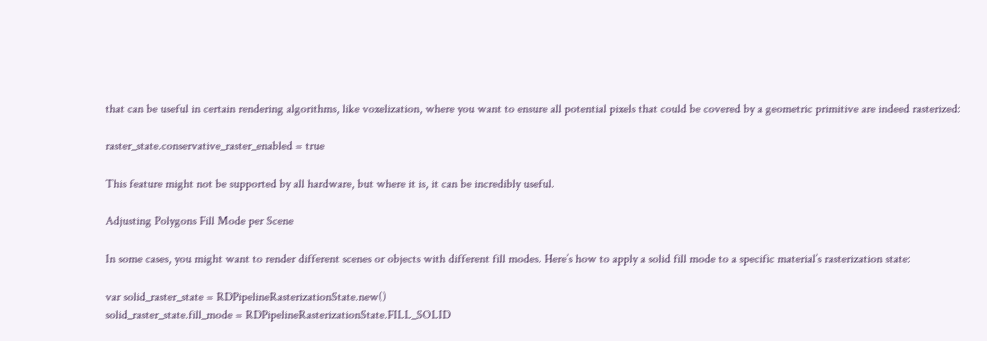that can be useful in certain rendering algorithms, like voxelization, where you want to ensure all potential pixels that could be covered by a geometric primitive are indeed rasterized:

raster_state.conservative_raster_enabled = true

This feature might not be supported by all hardware, but where it is, it can be incredibly useful.

Adjusting Polygons Fill Mode per Scene

In some cases, you might want to render different scenes or objects with different fill modes. Here’s how to apply a solid fill mode to a specific material’s rasterization state:

var solid_raster_state = RDPipelineRasterizationState.new()
solid_raster_state.fill_mode = RDPipelineRasterizationState.FILL_SOLID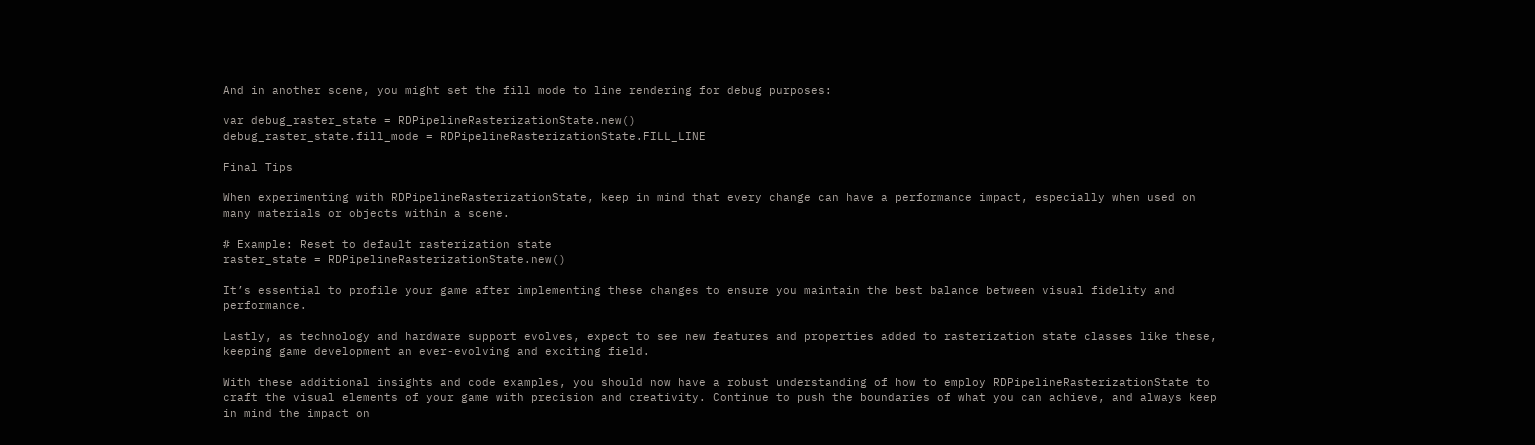And in another scene, you might set the fill mode to line rendering for debug purposes:

var debug_raster_state = RDPipelineRasterizationState.new()
debug_raster_state.fill_mode = RDPipelineRasterizationState.FILL_LINE

Final Tips

When experimenting with RDPipelineRasterizationState, keep in mind that every change can have a performance impact, especially when used on many materials or objects within a scene.

# Example: Reset to default rasterization state
raster_state = RDPipelineRasterizationState.new()

It’s essential to profile your game after implementing these changes to ensure you maintain the best balance between visual fidelity and performance.

Lastly, as technology and hardware support evolves, expect to see new features and properties added to rasterization state classes like these, keeping game development an ever-evolving and exciting field.

With these additional insights and code examples, you should now have a robust understanding of how to employ RDPipelineRasterizationState to craft the visual elements of your game with precision and creativity. Continue to push the boundaries of what you can achieve, and always keep in mind the impact on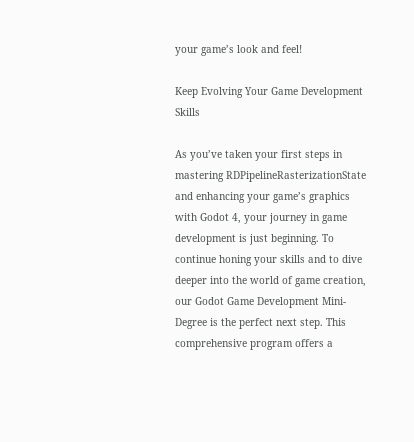your game’s look and feel!

Keep Evolving Your Game Development Skills

As you’ve taken your first steps in mastering RDPipelineRasterizationState and enhancing your game’s graphics with Godot 4, your journey in game development is just beginning. To continue honing your skills and to dive deeper into the world of game creation, our Godot Game Development Mini-Degree is the perfect next step. This comprehensive program offers a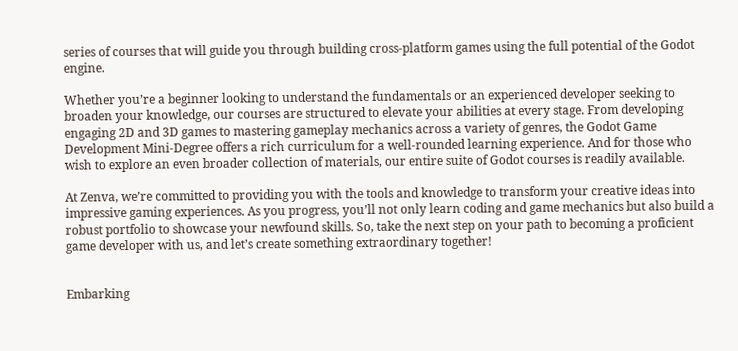series of courses that will guide you through building cross-platform games using the full potential of the Godot engine.

Whether you’re a beginner looking to understand the fundamentals or an experienced developer seeking to broaden your knowledge, our courses are structured to elevate your abilities at every stage. From developing engaging 2D and 3D games to mastering gameplay mechanics across a variety of genres, the Godot Game Development Mini-Degree offers a rich curriculum for a well-rounded learning experience. And for those who wish to explore an even broader collection of materials, our entire suite of Godot courses is readily available.

At Zenva, we’re committed to providing you with the tools and knowledge to transform your creative ideas into impressive gaming experiences. As you progress, you’ll not only learn coding and game mechanics but also build a robust portfolio to showcase your newfound skills. So, take the next step on your path to becoming a proficient game developer with us, and let’s create something extraordinary together!


Embarking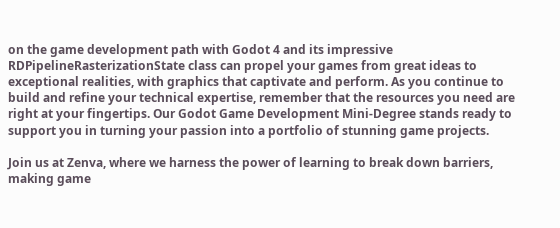on the game development path with Godot 4 and its impressive RDPipelineRasterizationState class can propel your games from great ideas to exceptional realities, with graphics that captivate and perform. As you continue to build and refine your technical expertise, remember that the resources you need are right at your fingertips. Our Godot Game Development Mini-Degree stands ready to support you in turning your passion into a portfolio of stunning game projects.

Join us at Zenva, where we harness the power of learning to break down barriers, making game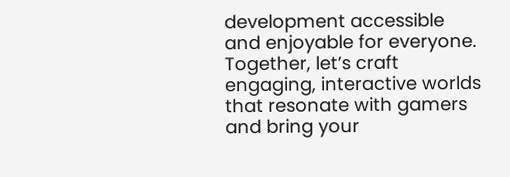development accessible and enjoyable for everyone. Together, let’s craft engaging, interactive worlds that resonate with gamers and bring your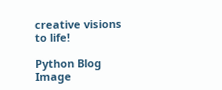creative visions to life!

Python Blog Image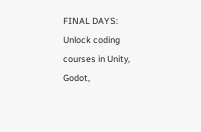FINAL DAYS: Unlock coding courses in Unity, Godot,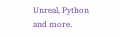Unreal, Python and more.